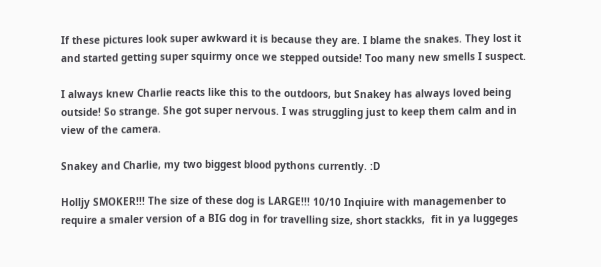If these pictures look super awkward it is because they are. I blame the snakes. They lost it and started getting super squirmy once we stepped outside! Too many new smells I suspect.

I always knew Charlie reacts like this to the outdoors, but Snakey has always loved being outside! So strange. She got super nervous. I was struggling just to keep them calm and in view of the camera.

Snakey and Charlie, my two biggest blood pythons currently. :D

Holljy SMOKER!!! The size of these dog is LARGE!!! 10/10 Inqiuire with managemenber to require a smaler version of a BIG dog in for travelling size, short stackks,  fit in ya luggeges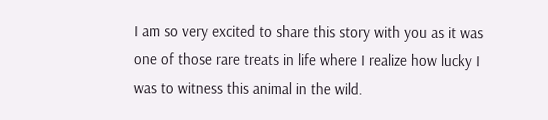I am so very excited to share this story with you as it was one of those rare treats in life where I realize how lucky I was to witness this animal in the wild.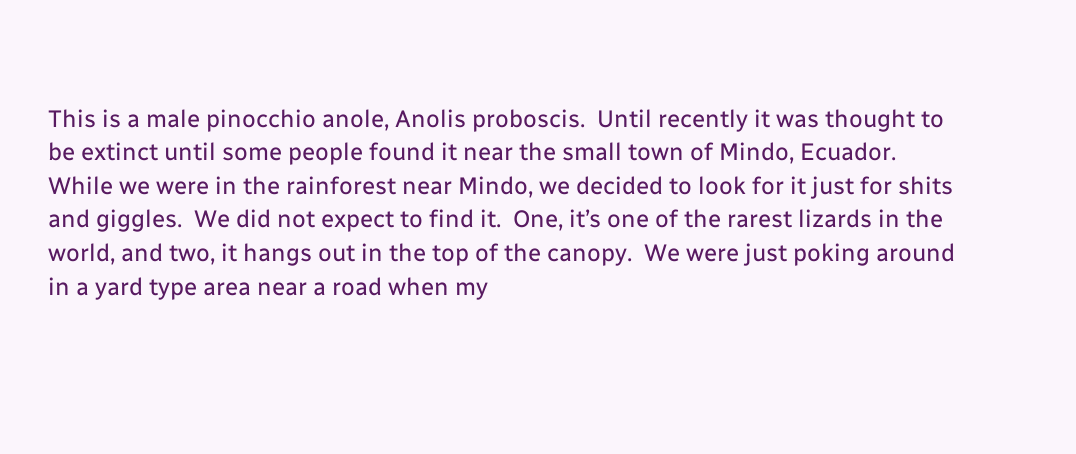This is a male pinocchio anole, Anolis proboscis.  Until recently it was thought to be extinct until some people found it near the small town of Mindo, Ecuador.  While we were in the rainforest near Mindo, we decided to look for it just for shits and giggles.  We did not expect to find it.  One, it’s one of the rarest lizards in the world, and two, it hangs out in the top of the canopy.  We were just poking around in a yard type area near a road when my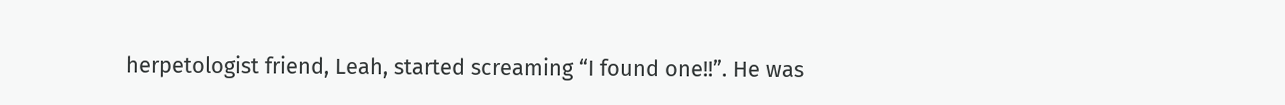herpetologist friend, Leah, started screaming “I found one!!”. He was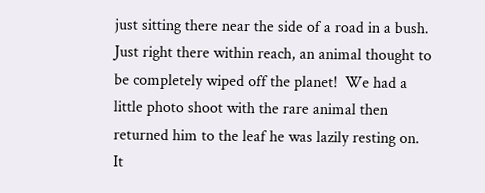just sitting there near the side of a road in a bush.  Just right there within reach, an animal thought to be completely wiped off the planet!  We had a little photo shoot with the rare animal then returned him to the leaf he was lazily resting on.   It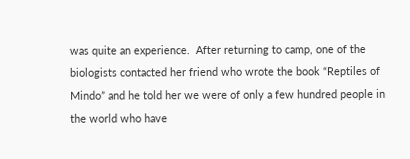was quite an experience.  After returning to camp, one of the biologists contacted her friend who wrote the book “Reptiles of Mindo” and he told her we were of only a few hundred people in the world who have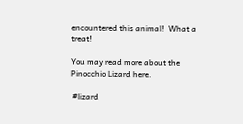encountered this animal!  What a treat!

You may read more about the Pinocchio Lizard here.

 #lizard